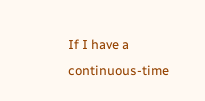If I have a continuous-time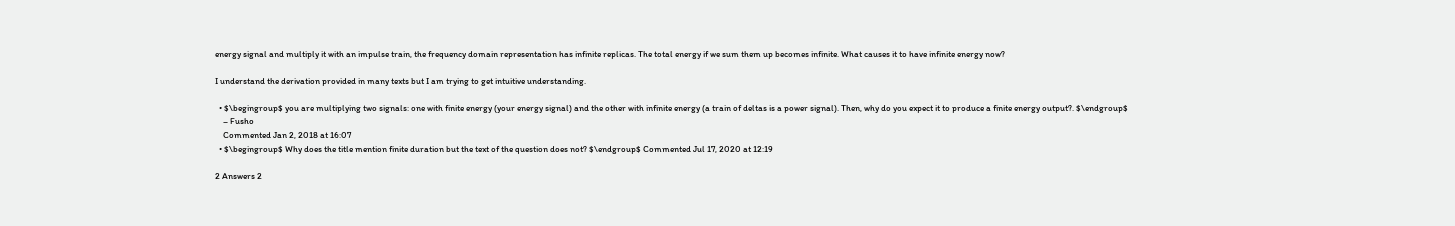energy signal and multiply it with an impulse train, the frequency domain representation has infinite replicas. The total energy if we sum them up becomes infinite. What causes it to have infinite energy now?

I understand the derivation provided in many texts but I am trying to get intuitive understanding.

  • $\begingroup$ you are multiplying two signals: one with finite energy (your energy signal) and the other with infinite energy (a train of deltas is a power signal). Then, why do you expect it to produce a finite energy output?. $\endgroup$
    – Fusho
    Commented Jan 2, 2018 at 16:07
  • $\begingroup$ Why does the title mention finite duration but the text of the question does not? $\endgroup$ Commented Jul 17, 2020 at 12:19

2 Answers 2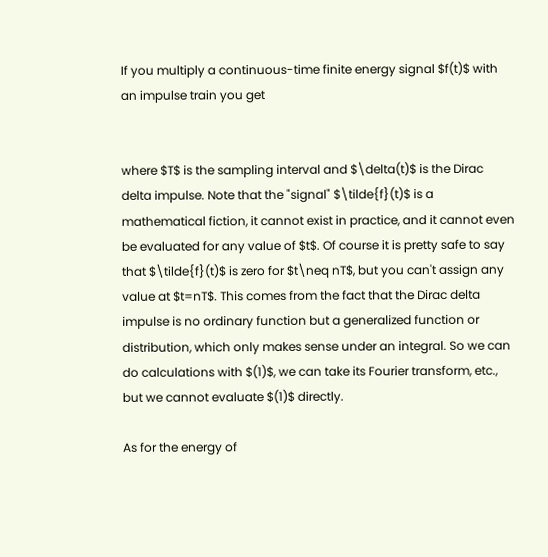If you multiply a continuous-time finite energy signal $f(t)$ with an impulse train you get


where $T$ is the sampling interval and $\delta(t)$ is the Dirac delta impulse. Note that the "signal" $\tilde{f}(t)$ is a mathematical fiction, it cannot exist in practice, and it cannot even be evaluated for any value of $t$. Of course it is pretty safe to say that $\tilde{f}(t)$ is zero for $t\neq nT$, but you can't assign any value at $t=nT$. This comes from the fact that the Dirac delta impulse is no ordinary function but a generalized function or distribution, which only makes sense under an integral. So we can do calculations with $(1)$, we can take its Fourier transform, etc., but we cannot evaluate $(1)$ directly.

As for the energy of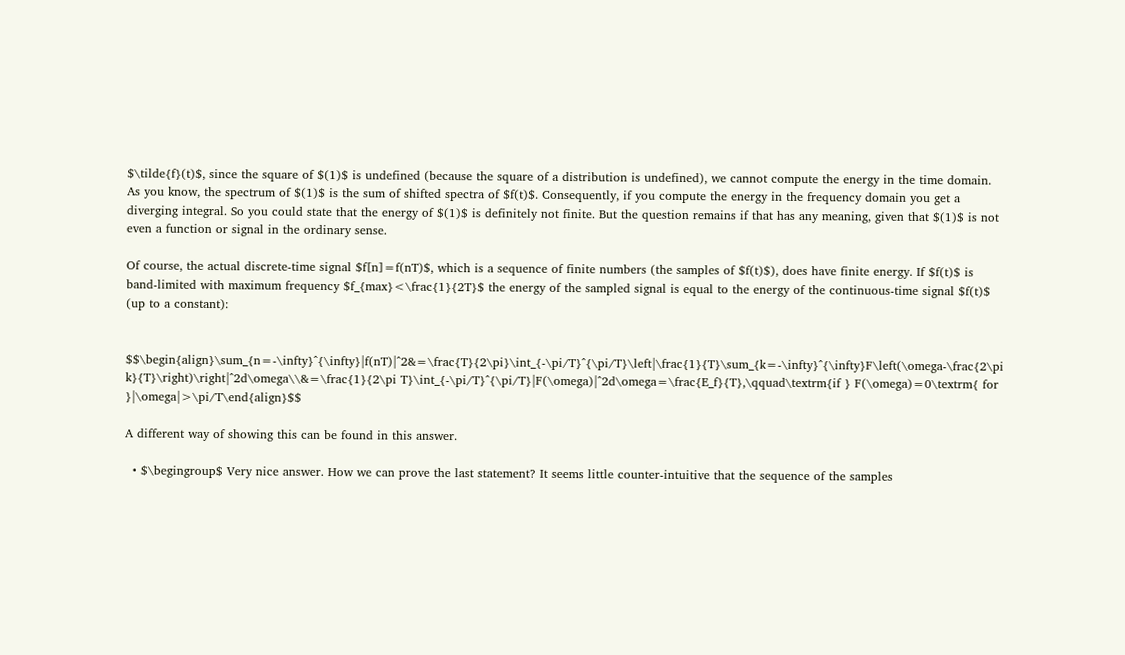$\tilde{f}(t)$, since the square of $(1)$ is undefined (because the square of a distribution is undefined), we cannot compute the energy in the time domain. As you know, the spectrum of $(1)$ is the sum of shifted spectra of $f(t)$. Consequently, if you compute the energy in the frequency domain you get a diverging integral. So you could state that the energy of $(1)$ is definitely not finite. But the question remains if that has any meaning, given that $(1)$ is not even a function or signal in the ordinary sense.

Of course, the actual discrete-time signal $f[n]=f(nT)$, which is a sequence of finite numbers (the samples of $f(t)$), does have finite energy. If $f(t)$ is band-limited with maximum frequency $f_{max}<\frac{1}{2T}$ the energy of the sampled signal is equal to the energy of the continuous-time signal $f(t)$ (up to a constant):


$$\begin{align}\sum_{n=-\infty}^{\infty}|f(nT)|^2&=\frac{T}{2\pi}\int_{-\pi/T}^{\pi/T}\left|\frac{1}{T}\sum_{k=-\infty}^{\infty}F\left(\omega-\frac{2\pi k}{T}\right)\right|^2d\omega\\&=\frac{1}{2\pi T}\int_{-\pi/T}^{\pi/T}|F(\omega)|^2d\omega=\frac{E_f}{T},\qquad\textrm{if } F(\omega)=0\textrm{ for }|\omega|>\pi/T\end{align}$$

A different way of showing this can be found in this answer.

  • $\begingroup$ Very nice answer. How we can prove the last statement? It seems little counter-intuitive that the sequence of the samples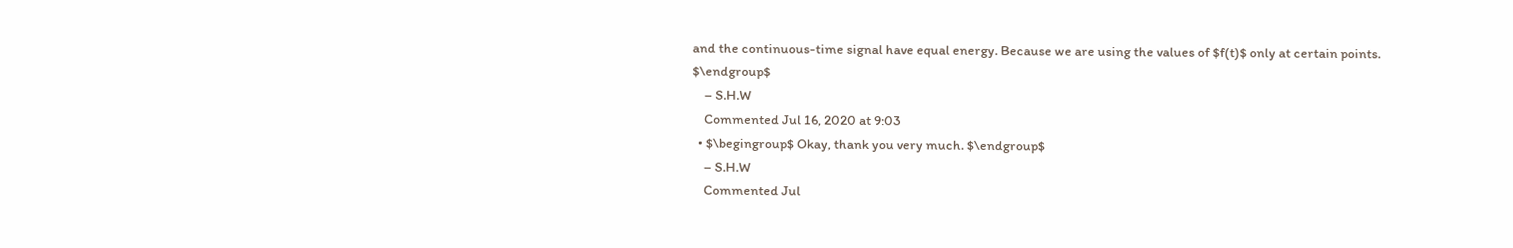and the continuous-time signal have equal energy. Because we are using the values of $f(t)$ only at certain points. $\endgroup$
    – S.H.W
    Commented Jul 16, 2020 at 9:03
  • $\begingroup$ Okay, thank you very much. $\endgroup$
    – S.H.W
    Commented Jul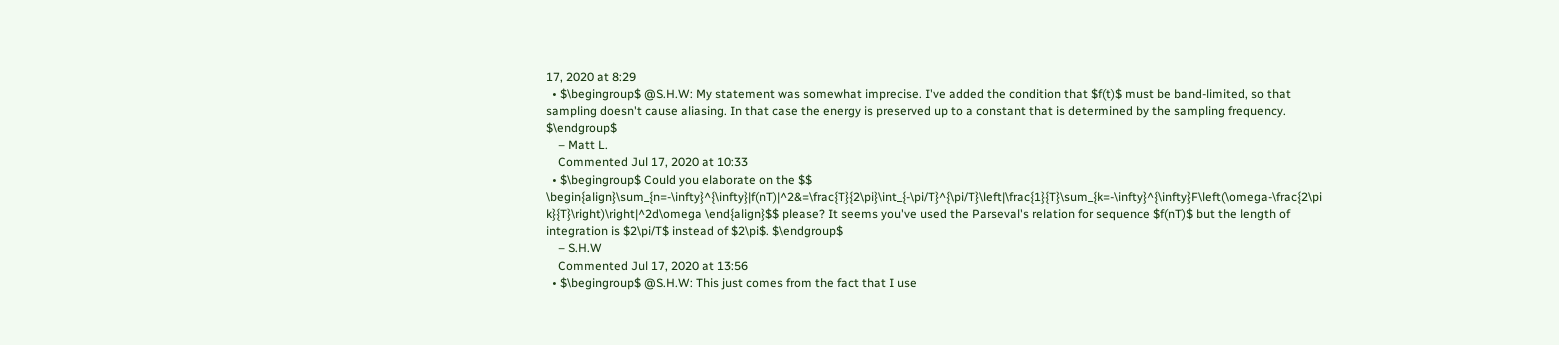17, 2020 at 8:29
  • $\begingroup$ @S.H.W: My statement was somewhat imprecise. I've added the condition that $f(t)$ must be band-limited, so that sampling doesn't cause aliasing. In that case the energy is preserved up to a constant that is determined by the sampling frequency. $\endgroup$
    – Matt L.
    Commented Jul 17, 2020 at 10:33
  • $\begingroup$ Could you elaborate on the $$ \begin{align}\sum_{n=-\infty}^{\infty}|f(nT)|^2&=\frac{T}{2\pi}\int_{-\pi/T}^{\pi/T}\left|\frac{1}{T}\sum_{k=-\infty}^{\infty}F\left(\omega-\frac{2\pi k}{T}\right)\right|^2d\omega \end{align}$$ please? It seems you've used the Parseval's relation for sequence $f(nT)$ but the length of integration is $2\pi/T$ instead of $2\pi$. $\endgroup$
    – S.H.W
    Commented Jul 17, 2020 at 13:56
  • $\begingroup$ @S.H.W: This just comes from the fact that I use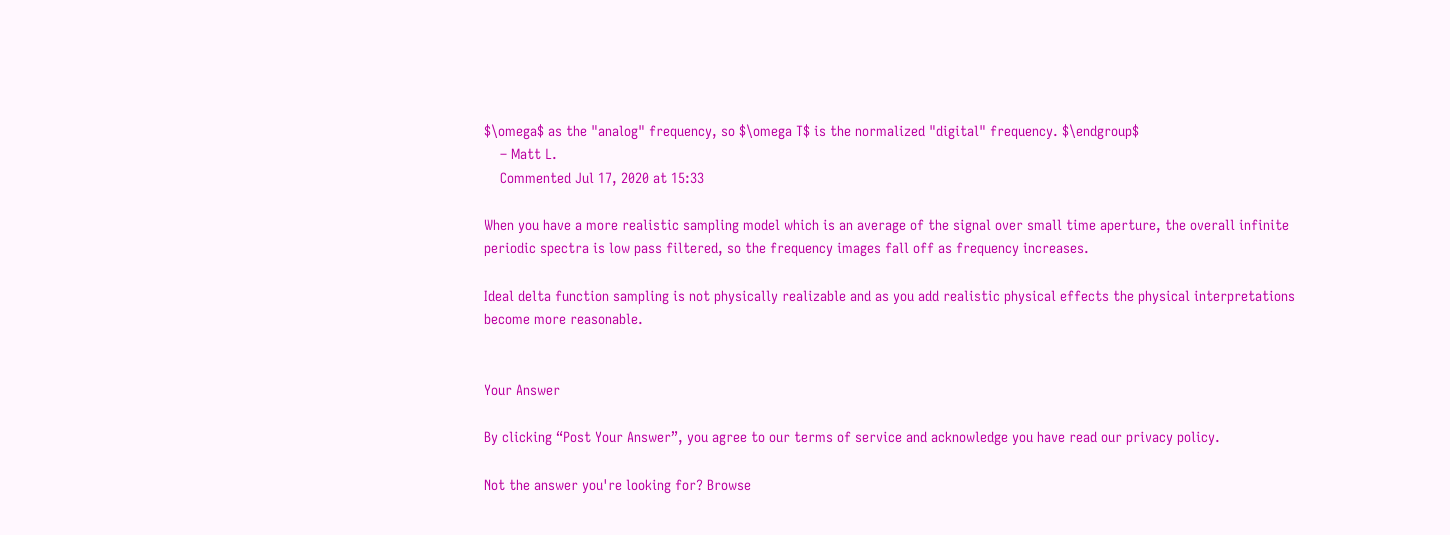$\omega$ as the "analog" frequency, so $\omega T$ is the normalized "digital" frequency. $\endgroup$
    – Matt L.
    Commented Jul 17, 2020 at 15:33

When you have a more realistic sampling model which is an average of the signal over small time aperture, the overall infinite periodic spectra is low pass filtered, so the frequency images fall off as frequency increases.

Ideal delta function sampling is not physically realizable and as you add realistic physical effects the physical interpretations become more reasonable.


Your Answer

By clicking “Post Your Answer”, you agree to our terms of service and acknowledge you have read our privacy policy.

Not the answer you're looking for? Browse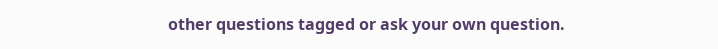other questions tagged or ask your own question.